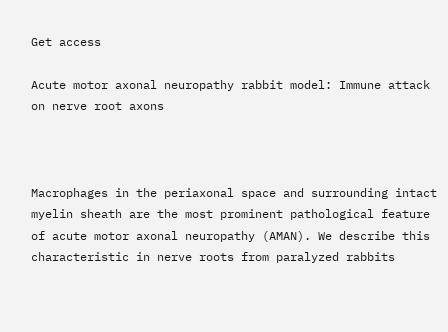Get access

Acute motor axonal neuropathy rabbit model: Immune attack on nerve root axons



Macrophages in the periaxonal space and surrounding intact myelin sheath are the most prominent pathological feature of acute motor axonal neuropathy (AMAN). We describe this characteristic in nerve roots from paralyzed rabbits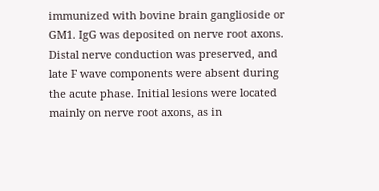immunized with bovine brain ganglioside or GM1. IgG was deposited on nerve root axons. Distal nerve conduction was preserved, and late F wave components were absent during the acute phase. Initial lesions were located mainly on nerve root axons, as in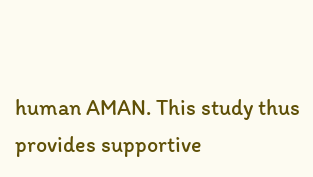human AMAN. This study thus provides supportive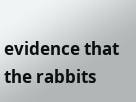evidence that the rabbits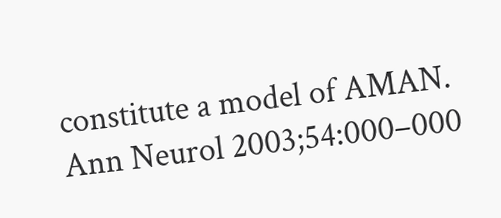constitute a model of AMAN. Ann Neurol 2003;54:000–000